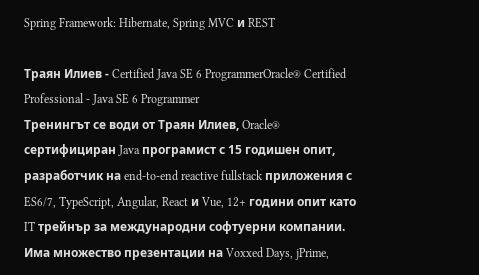Spring Framework: Hibernate, Spring MVC и REST

Траян Илиев - Certified Java SE 6 ProgrammerOracle® Certified Professional - Java SE 6 Programmer
Тренингът се води от Траян Илиев, Oracle® сертифициран Java програмист с 15 годишен опит, разработчик на end-to-end reactive fullstack приложения с ES6/7, TypeScript, Angular, React и Vue, 12+ години опит като IT трейнър за международни софтуерни компании. Има множество презентации на Voxxed Days, jPrime,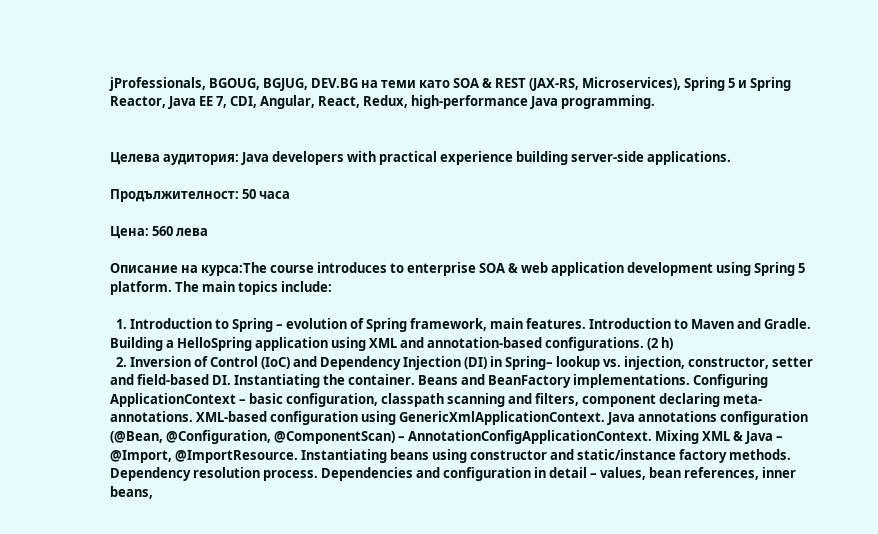jProfessionals, BGOUG, BGJUG, DEV.BG на теми като SOA & REST (JAX-RS, Microservices), Spring 5 и Spring Reactor, Java EE 7, CDI, Angular, React, Redux, high-performance Java programming.


Целева аудитория: Java developers with practical experience building server-side applications.

Продължителност: 50 часа

Цена: 560 лева

Описание на курса:The course introduces to enterprise SOA & web application development using Spring 5 platform. The main topics include:

  1. Introduction to Spring – evolution of Spring framework, main features. Introduction to Maven and Gradle. Building a HelloSpring application using XML and annotation-based configurations. (2 h)
  2. Inversion of Control (IoC) and Dependency Injection (DI) in Spring– lookup vs. injection, constructor, setter and field-based DI. Instantiating the container. Beans and BeanFactory implementations. Configuring ApplicationContext – basic configuration, classpath scanning and filters, component declaring meta-annotations. XML-based configuration using GenericXmlApplicationContext. Java annotations configuration (@Bean, @Configuration, @ComponentScan) – AnnotationConfigApplicationContext. Mixing XML & Java – @Import, @ImportResource. Instantiating beans using constructor and static/instance factory methods. Dependency resolution process. Dependencies and configuration in detail – values, bean references, inner beans,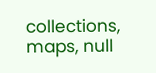collections, maps, null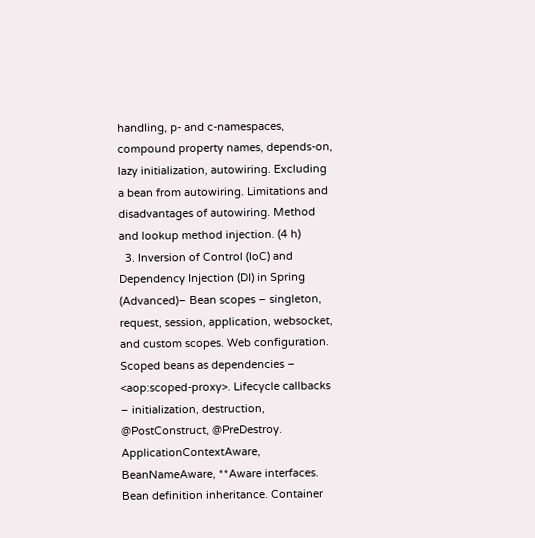handling, p- and c-namespaces, compound property names, depends-on, lazy initialization, autowiring. Excluding a bean from autowiring. Limitations and disadvantages of autowiring. Method and lookup method injection. (4 h)
  3. Inversion of Control (IoC) and Dependency Injection (DI) in Spring (Advanced)– Bean scopes – singleton, request, session, application, websocket, and custom scopes. Web configuration. Scoped beans as dependencies – <aop:scoped-proxy>. Lifecycle callbacks – initialization, destruction, @PostConstruct, @PreDestroy. ApplicationContextAware, BeanNameAware, **Aware interfaces. Bean definition inheritance. Container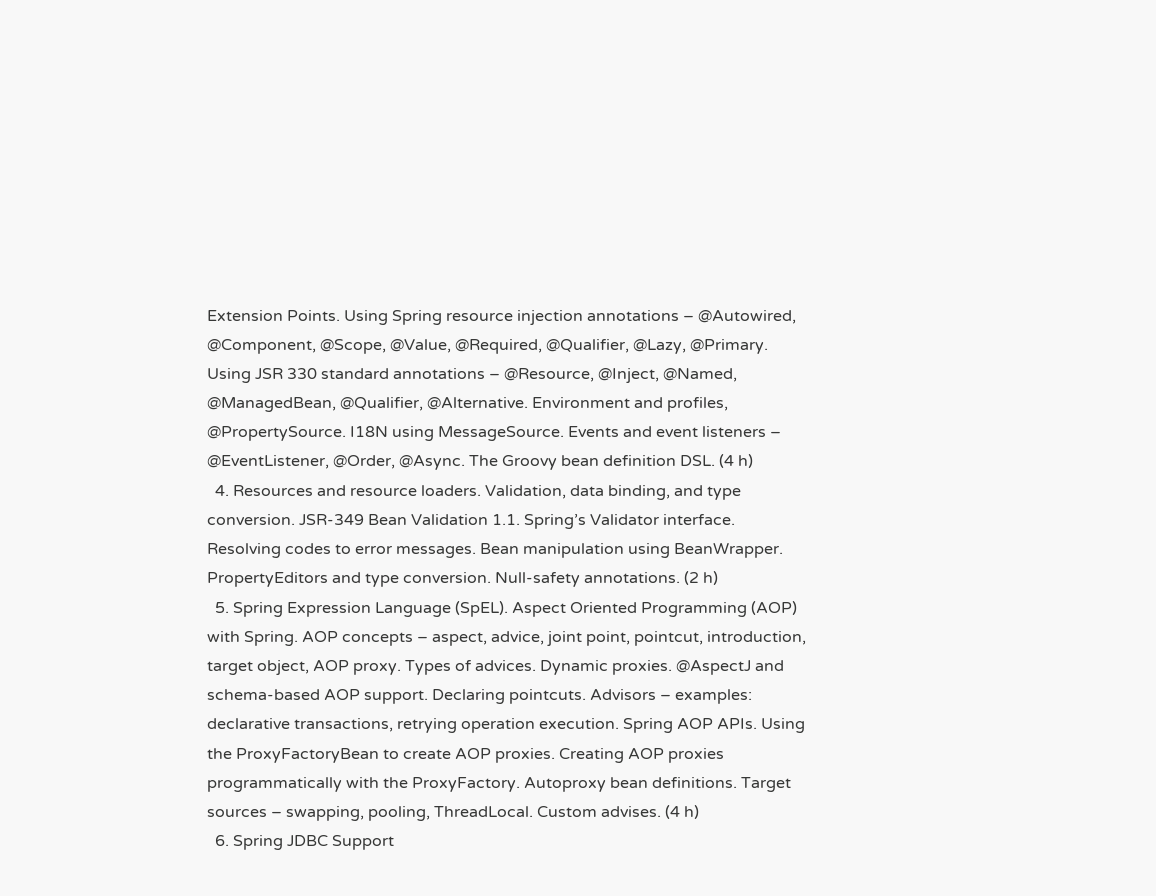Extension Points. Using Spring resource injection annotations – @Autowired, @Component, @Scope, @Value, @Required, @Qualifier, @Lazy, @Primary. Using JSR 330 standard annotations – @Resource, @Inject, @Named, @ManagedBean, @Qualifier, @Alternative. Environment and profiles, @PropertySource. I18N using MessageSource. Events and event listeners – @EventListener, @Order, @Async. The Groovy bean definition DSL. (4 h)
  4. Resources and resource loaders. Validation, data binding, and type conversion. JSR-349 Bean Validation 1.1. Spring’s Validator interface. Resolving codes to error messages. Bean manipulation using BeanWrapper. PropertyEditors and type conversion. Null-safety annotations. (2 h)
  5. Spring Expression Language (SpEL). Aspect Oriented Programming (AOP) with Spring. AOP concepts – aspect, advice, joint point, pointcut, introduction, target object, AOP proxy. Types of advices. Dynamic proxies. @AspectJ and schema-based AOP support. Declaring pointcuts. Advisors – examples: declarative transactions, retrying operation execution. Spring AOP APIs. Using the ProxyFactoryBean to create AOP proxies. Creating AOP proxies programmatically with the ProxyFactory. Autoproxy bean definitions. Target sources – swapping, pooling, ThreadLocal. Custom advises. (4 h)
  6. Spring JDBC Support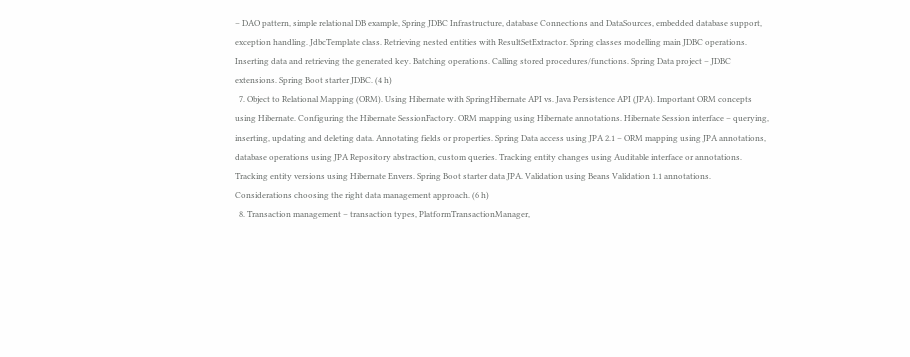– DAO pattern, simple relational DB example, Spring JDBC Infrastructure, database Connections and DataSources, embedded database support, exception handling. JdbcTemplate class. Retrieving nested entities with ResultSetExtractor. Spring classes modelling main JDBC operations. Inserting data and retrieving the generated key. Batching operations. Calling stored procedures/functions. Spring Data project – JDBC extensions. Spring Boot starter JDBC. (4 h)
  7. Object to Relational Mapping (ORM). Using Hibernate with SpringHibernate API vs. Java Persistence API (JPA). Important ORM concepts using Hibernate. Configuring the Hibernate SessionFactory. ORM mapping using Hibernate annotations. Hibernate Session interface – querying, inserting, updating and deleting data. Annotating fields or properties. Spring Data access using JPA 2.1 – ORM mapping using JPA annotations, database operations using JPA Repository abstraction, custom queries. Tracking entity changes using Auditable interface or annotations. Tracking entity versions using Hibernate Envers. Spring Boot starter data JPA. Validation using Beans Validation 1.1 annotations. Considerations choosing the right data management approach. (6 h)
  8. Transaction management – transaction types, PlatformTransactionManager,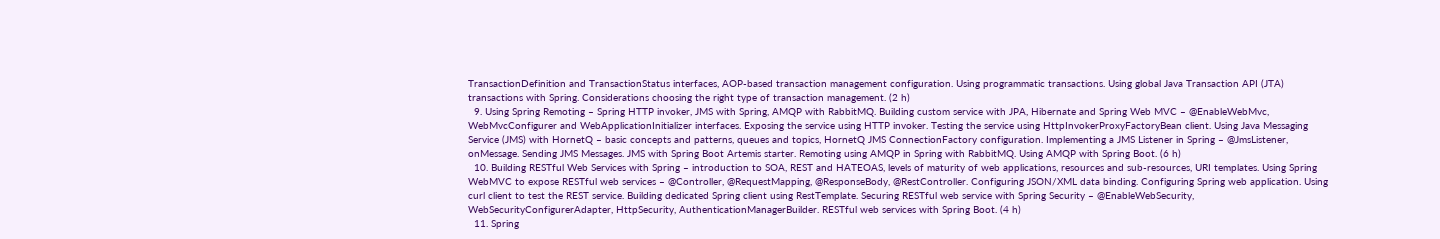TransactionDefinition and TransactionStatus interfaces, AOP-based transaction management configuration. Using programmatic transactions. Using global Java Transaction API (JTA) transactions with Spring. Considerations choosing the right type of transaction management. (2 h)
  9. Using Spring Remoting – Spring HTTP invoker, JMS with Spring, AMQP with RabbitMQ. Building custom service with JPA, Hibernate and Spring Web MVC – @EnableWebMvc, WebMvcConfigurer and WebApplicationInitializer interfaces. Exposing the service using HTTP invoker. Testing the service using HttpInvokerProxyFactoryBean client. Using Java Messaging Service (JMS) with HornetQ – basic concepts and patterns, queues and topics, HornetQ JMS ConnectionFactory configuration. Implementing a JMS Listener in Spring – @JmsListener, onMessage. Sending JMS Messages. JMS with Spring Boot Artemis starter. Remoting using AMQP in Spring with RabbitMQ. Using AMQP with Spring Boot. (6 h)
  10. Building RESTful Web Services with Spring – introduction to SOA, REST and HATEOAS, levels of maturity of web applications, resources and sub-resources, URI templates. Using Spring WebMVC to expose RESTful web services – @Controller, @RequestMapping, @ResponseBody, @RestController. Configuring JSON/XML data binding. Configuring Spring web application. Using curl client to test the REST service. Building dedicated Spring client using RestTemplate. Securing RESTful web service with Spring Security – @EnableWebSecurity, WebSecurityConfigurerAdapter, HttpSecurity, AuthenticationManagerBuilder. RESTful web services with Spring Boot. (4 h)
  11. Spring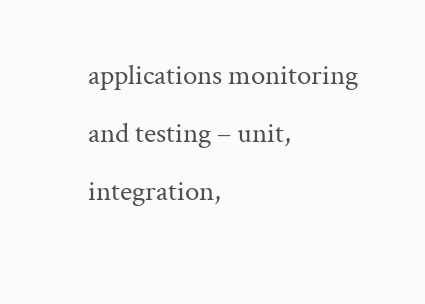applications monitoring and testing – unit, integration,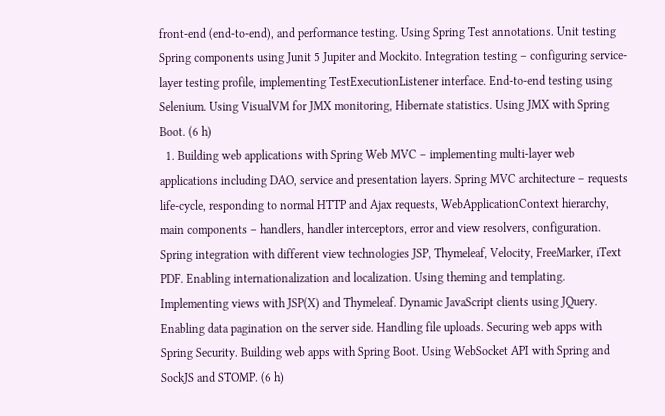front-end (end-to-end), and performance testing. Using Spring Test annotations. Unit testing Spring components using Junit 5 Jupiter and Mockito. Integration testing – configuring service-layer testing profile, implementing TestExecutionListener interface. End-to-end testing using Selenium. Using VisualVM for JMX monitoring, Hibernate statistics. Using JMX with Spring Boot. (6 h)
  1. Building web applications with Spring Web MVC – implementing multi-layer web applications including DAO, service and presentation layers. Spring MVC architecture – requests life-cycle, responding to normal HTTP and Ajax requests, WebApplicationContext hierarchy, main components – handlers, handler interceptors, error and view resolvers, configuration. Spring integration with different view technologies JSP, Thymeleaf, Velocity, FreeMarker, iText PDF. Enabling internationalization and localization. Using theming and templating. Implementing views with JSP(X) and Thymeleaf. Dynamic JavaScript clients using JQuery. Enabling data pagination on the server side. Handling file uploads. Securing web apps with Spring Security. Building web apps with Spring Boot. Using WebSocket API with Spring and SockJS and STOMP. (6 h)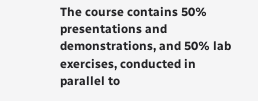The course contains 50% presentations and demonstrations, and 50% lab exercises, conducted in parallel to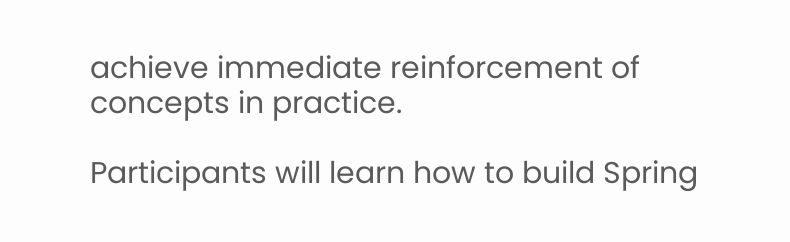achieve immediate reinforcement of concepts in practice.

Participants will learn how to build Spring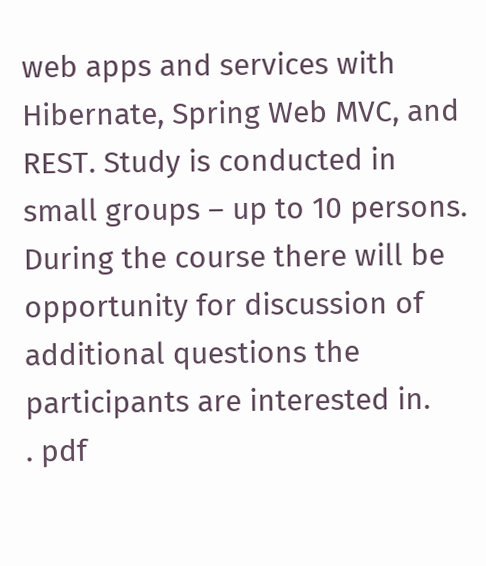web apps and services with Hibernate, Spring Web MVC, and REST. Study is conducted in small groups – up to 10 persons. During the course there will be opportunity for discussion of additional questions the participants are interested in.
. pdf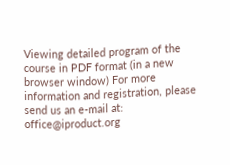Viewing detailed program of the course in PDF format (in a new browser window) For more information and registration, please send us an e-mail at: office@iproduct.org